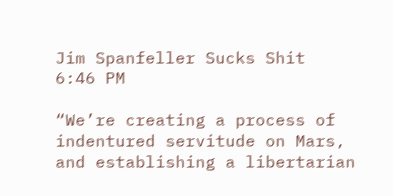Jim Spanfeller Sucks Shit
6:46 PM

“We’re creating a process of indentured servitude on Mars, and establishing a libertarian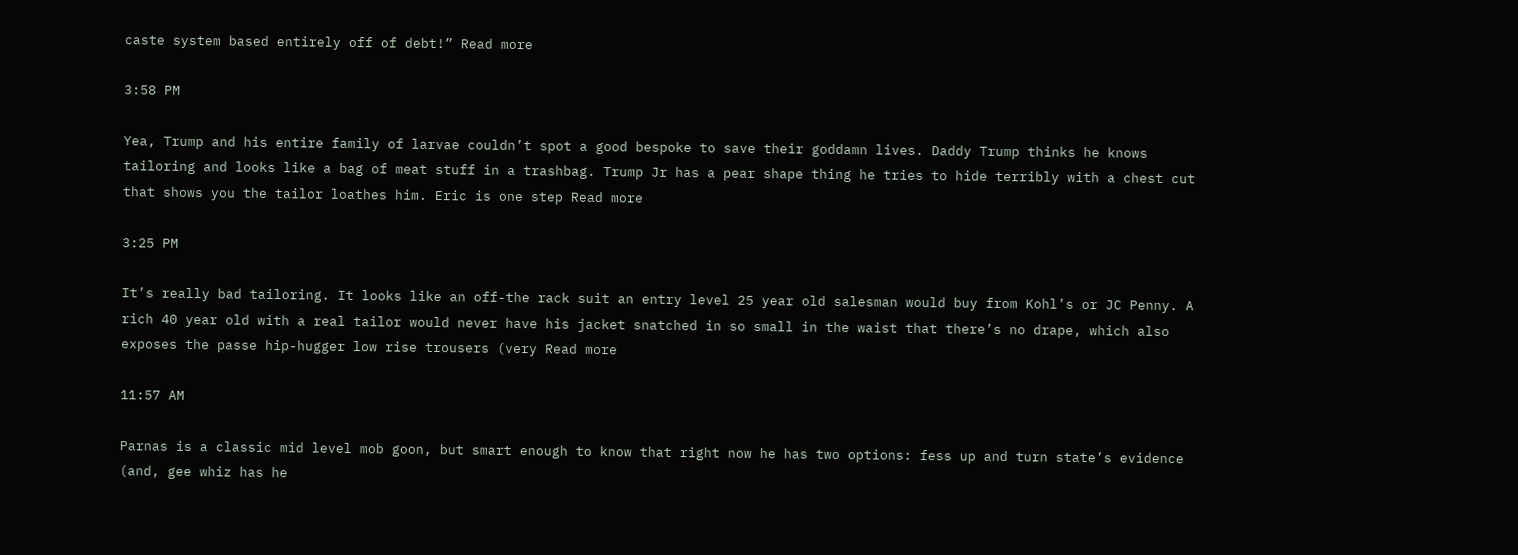caste system based entirely off of debt!” Read more

3:58 PM

Yea, Trump and his entire family of larvae couldn’t spot a good bespoke to save their goddamn lives. Daddy Trump thinks he knows tailoring and looks like a bag of meat stuff in a trashbag. Trump Jr has a pear shape thing he tries to hide terribly with a chest cut that shows you the tailor loathes him. Eric is one step Read more

3:25 PM

It’s really bad tailoring. It looks like an off-the rack suit an entry level 25 year old salesman would buy from Kohl’s or JC Penny. A rich 40 year old with a real tailor would never have his jacket snatched in so small in the waist that there’s no drape, which also exposes the passe hip-hugger low rise trousers (very Read more

11:57 AM

Parnas is a classic mid level mob goon, but smart enough to know that right now he has two options: fess up and turn state’s evidence (and, gee whiz has he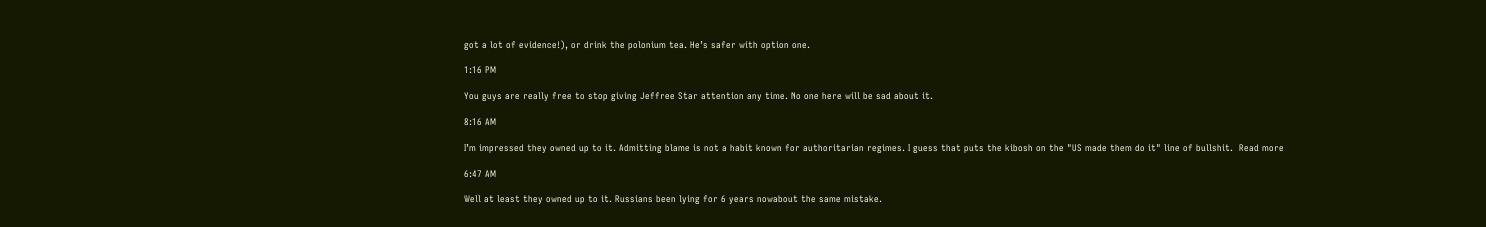got a lot of evidence!), or drink the polonium tea. He’s safer with option one.

1:16 PM

You guys are really free to stop giving Jeffree Star attention any time. No one here will be sad about it.

8:16 AM

I’m impressed they owned up to it. Admitting blame is not a habit known for authoritarian regimes. I guess that puts the kibosh on the "US made them do it" line of bullshit.  Read more

6:47 AM

Well at least they owned up to it. Russians been lying for 6 years nowabout the same mistake.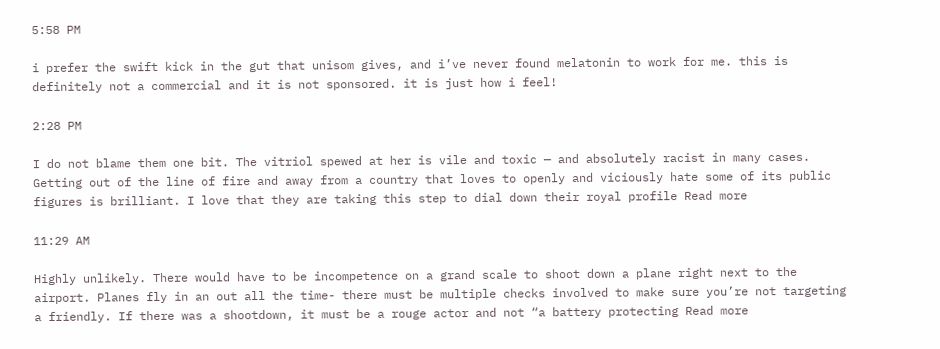5:58 PM

i prefer the swift kick in the gut that unisom gives, and i’ve never found melatonin to work for me. this is definitely not a commercial and it is not sponsored. it is just how i feel!

2:28 PM

I do not blame them one bit. The vitriol spewed at her is vile and toxic — and absolutely racist in many cases. Getting out of the line of fire and away from a country that loves to openly and viciously hate some of its public figures is brilliant. I love that they are taking this step to dial down their royal profile Read more

11:29 AM

Highly unlikely. There would have to be incompetence on a grand scale to shoot down a plane right next to the airport. Planes fly in an out all the time- there must be multiple checks involved to make sure you’re not targeting a friendly. If there was a shootdown, it must be a rouge actor and not “a battery protecting Read more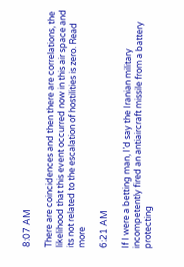8:07 AM

There are coincidences and then there are correlations, the likelihood that this event occurred now in this air space and its not related to the escalation of hostilities is zero. Read more

6:21 AM

If I were a betting man, I’d say the Iranian military incompetently fired an antiaircraft missile from a battery protecting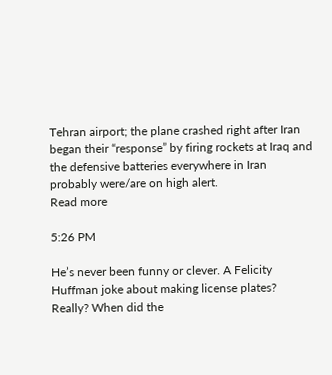Tehran airport; the plane crashed right after Iran began their “response” by firing rockets at Iraq and the defensive batteries everywhere in Iran probably were/are on high alert.
Read more

5:26 PM

He’s never been funny or clever. A Felicity Huffman joke about making license plates? Really? When did the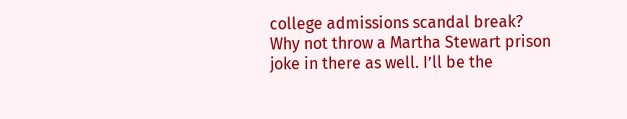college admissions scandal break? Why not throw a Martha Stewart prison joke in there as well. I’ll be the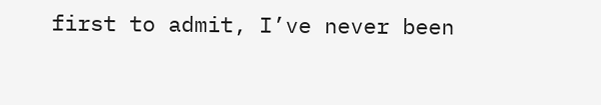first to admit, I’ve never been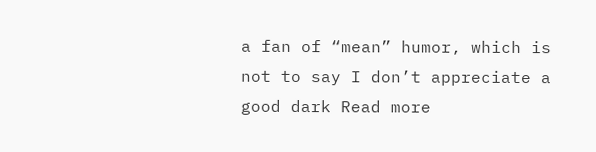a fan of “mean” humor, which is not to say I don’t appreciate a good dark Read more